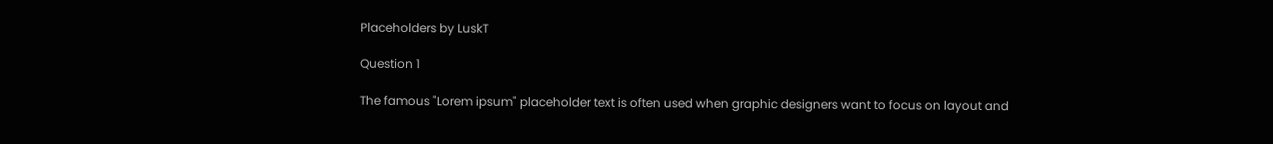Placeholders by LuskT

Question 1

The famous "Lorem ipsum" placeholder text is often used when graphic designers want to focus on layout and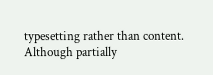typesetting rather than content. Although partially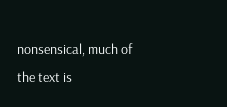nonsensical, much of the text is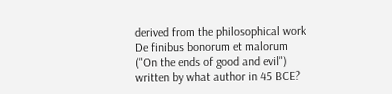derived from the philosophical work De finibus bonorum et malorum ("On the ends of good and evil") written by what author in 45 BCE?